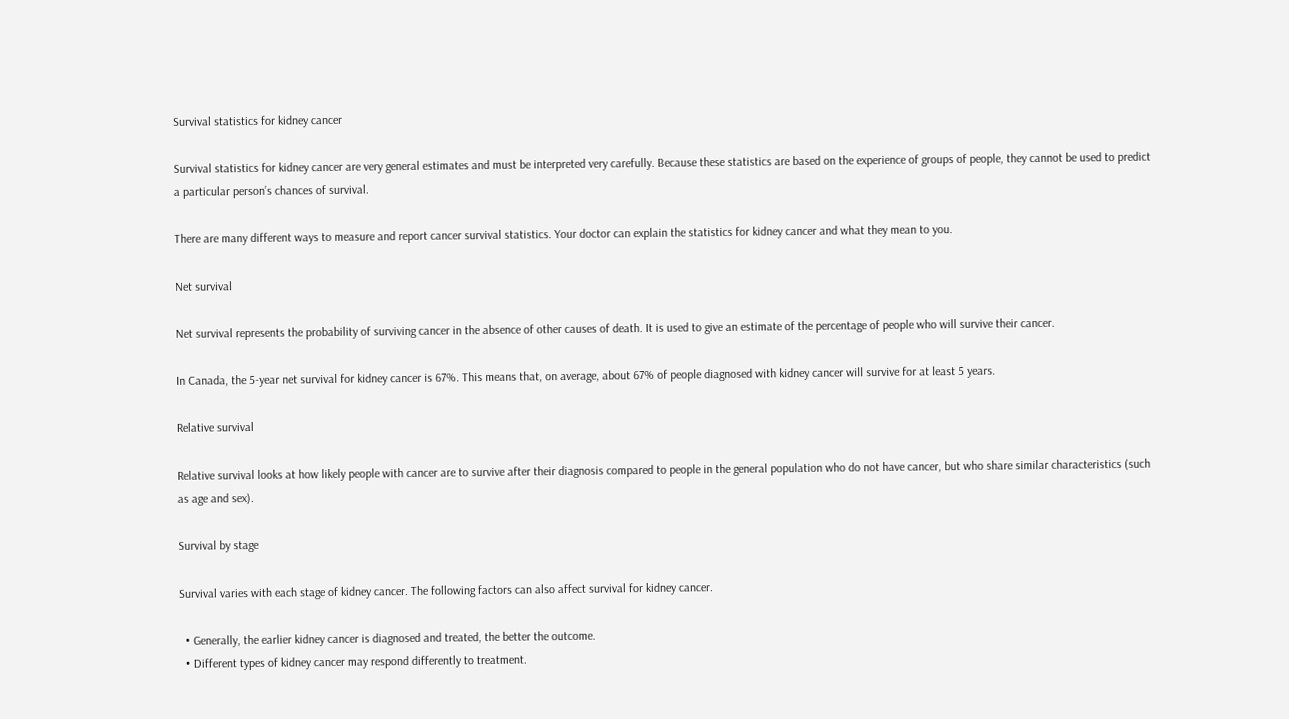Survival statistics for kidney cancer

Survival statistics for kidney cancer are very general estimates and must be interpreted very carefully. Because these statistics are based on the experience of groups of people, they cannot be used to predict a particular person’s chances of survival.

There are many different ways to measure and report cancer survival statistics. Your doctor can explain the statistics for kidney cancer and what they mean to you.

Net survival

Net survival represents the probability of surviving cancer in the absence of other causes of death. It is used to give an estimate of the percentage of people who will survive their cancer.

In Canada, the 5-year net survival for kidney cancer is 67%. This means that, on average, about 67% of people diagnosed with kidney cancer will survive for at least 5 years.

Relative survival

Relative survival looks at how likely people with cancer are to survive after their diagnosis compared to people in the general population who do not have cancer, but who share similar characteristics (such as age and sex).

Survival by stage

Survival varies with each stage of kidney cancer. The following factors can also affect survival for kidney cancer.

  • Generally, the earlier kidney cancer is diagnosed and treated, the better the outcome.
  • Different types of kidney cancer may respond differently to treatment.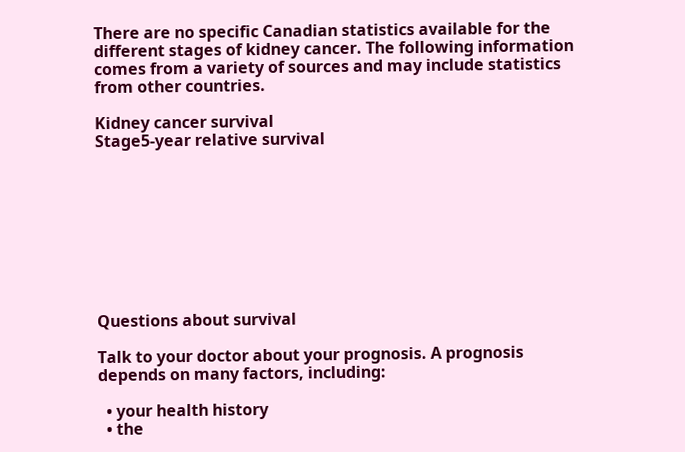There are no specific Canadian statistics available for the different stages of kidney cancer. The following information comes from a variety of sources and may include statistics from other countries.

Kidney cancer survival
Stage5-year relative survival









Questions about survival

Talk to your doctor about your prognosis. A prognosis depends on many factors, including:

  • your health history
  • the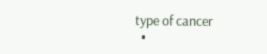type of cancer
  •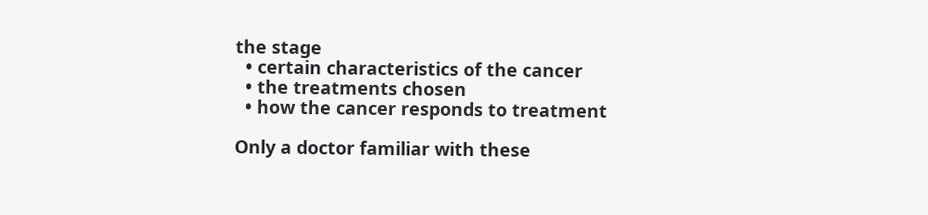the stage
  • certain characteristics of the cancer
  • the treatments chosen
  • how the cancer responds to treatment

Only a doctor familiar with these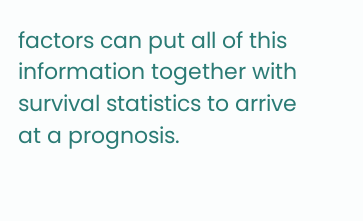factors can put all of this information together with survival statistics to arrive at a prognosis.